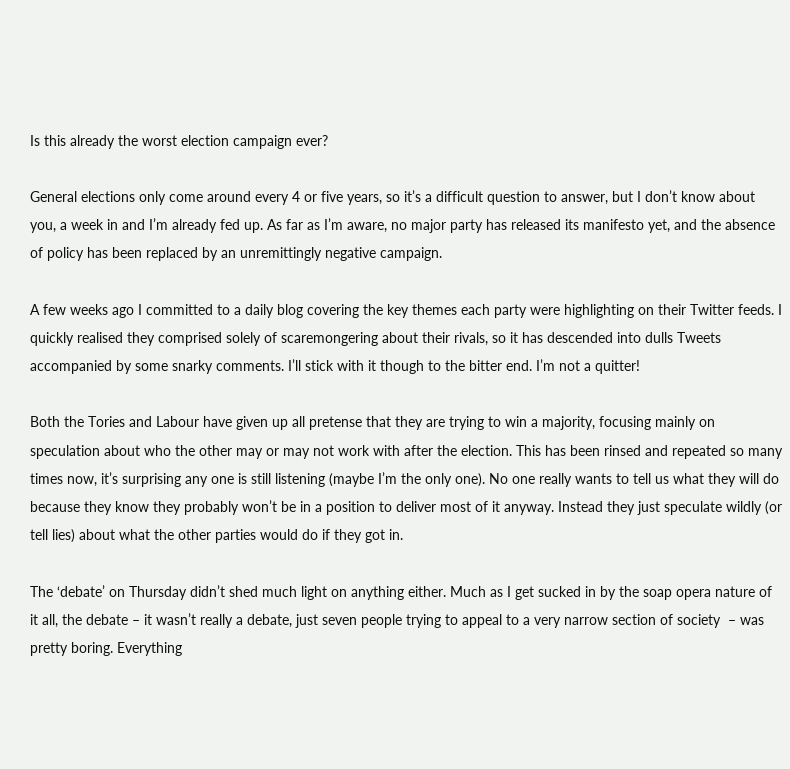Is this already the worst election campaign ever?

General elections only come around every 4 or five years, so it’s a difficult question to answer, but I don’t know about you, a week in and I’m already fed up. As far as I’m aware, no major party has released its manifesto yet, and the absence of policy has been replaced by an unremittingly negative campaign.

A few weeks ago I committed to a daily blog covering the key themes each party were highlighting on their Twitter feeds. I quickly realised they comprised solely of scaremongering about their rivals, so it has descended into dulls Tweets accompanied by some snarky comments. I’ll stick with it though to the bitter end. I’m not a quitter!

Both the Tories and Labour have given up all pretense that they are trying to win a majority, focusing mainly on speculation about who the other may or may not work with after the election. This has been rinsed and repeated so many times now, it’s surprising any one is still listening (maybe I’m the only one). No one really wants to tell us what they will do because they know they probably won’t be in a position to deliver most of it anyway. Instead they just speculate wildly (or tell lies) about what the other parties would do if they got in.

The ‘debate’ on Thursday didn’t shed much light on anything either. Much as I get sucked in by the soap opera nature of it all, the debate – it wasn’t really a debate, just seven people trying to appeal to a very narrow section of society  – was pretty boring. Everything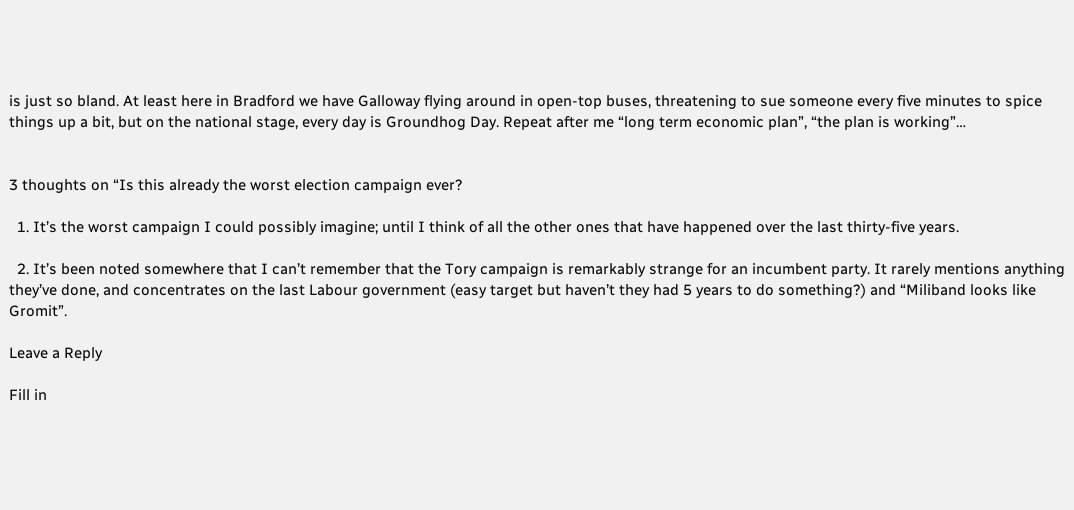is just so bland. At least here in Bradford we have Galloway flying around in open-top buses, threatening to sue someone every five minutes to spice things up a bit, but on the national stage, every day is Groundhog Day. Repeat after me “long term economic plan”, “the plan is working”…


3 thoughts on “Is this already the worst election campaign ever?

  1. It’s the worst campaign I could possibly imagine; until I think of all the other ones that have happened over the last thirty-five years.

  2. It’s been noted somewhere that I can’t remember that the Tory campaign is remarkably strange for an incumbent party. It rarely mentions anything they’ve done, and concentrates on the last Labour government (easy target but haven’t they had 5 years to do something?) and “Miliband looks like Gromit”.

Leave a Reply

Fill in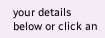your details below or click an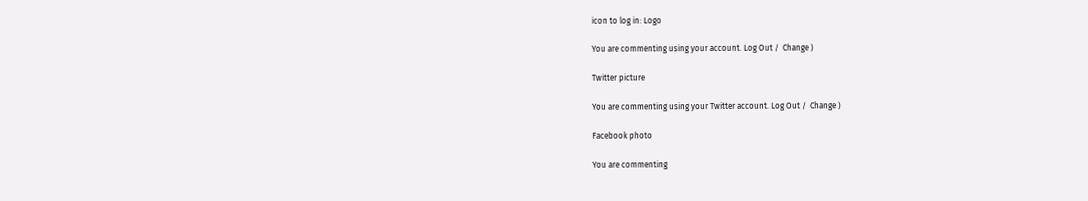icon to log in: Logo

You are commenting using your account. Log Out /  Change )

Twitter picture

You are commenting using your Twitter account. Log Out /  Change )

Facebook photo

You are commenting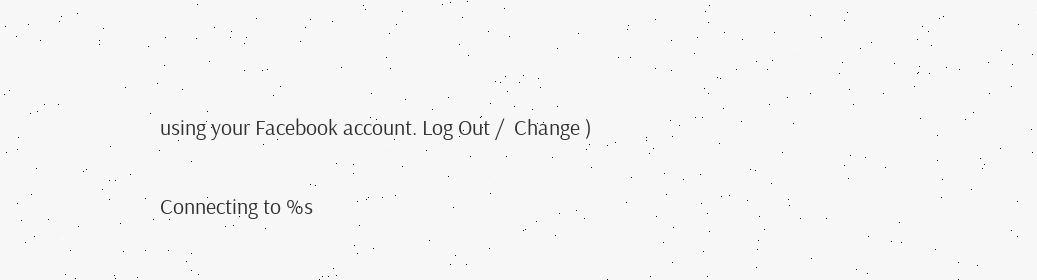using your Facebook account. Log Out /  Change )

Connecting to %s